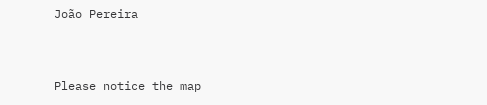João Pereira


Please notice the map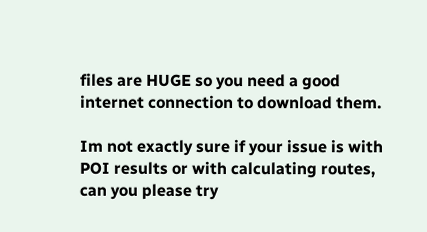files are HUGE so you need a good internet connection to download them.

Im not exactly sure if your issue is with POI results or with calculating routes, can you please try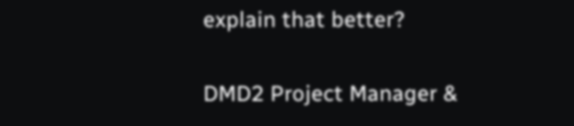explain that better?

DMD2 Project Manager &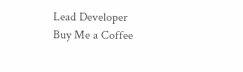Lead Developer
Buy Me a Coffee